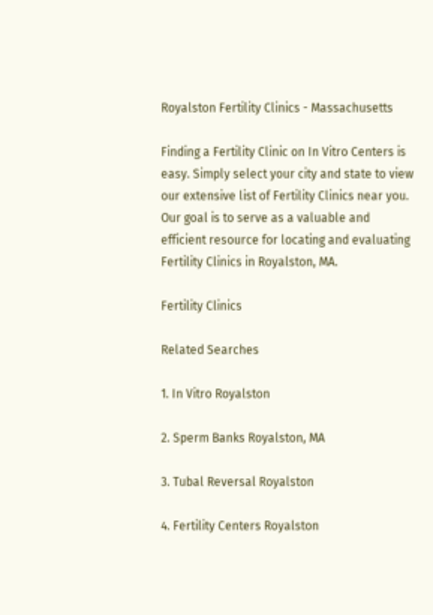Royalston Fertility Clinics - Massachusetts

Finding a Fertility Clinic on In Vitro Centers is easy. Simply select your city and state to view our extensive list of Fertility Clinics near you. Our goal is to serve as a valuable and efficient resource for locating and evaluating Fertility Clinics in Royalston, MA.

Fertility Clinics

Related Searches

1. In Vitro Royalston

2. Sperm Banks Royalston, MA

3. Tubal Reversal Royalston

4. Fertility Centers Royalston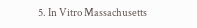5. In Vitro Massachusetts